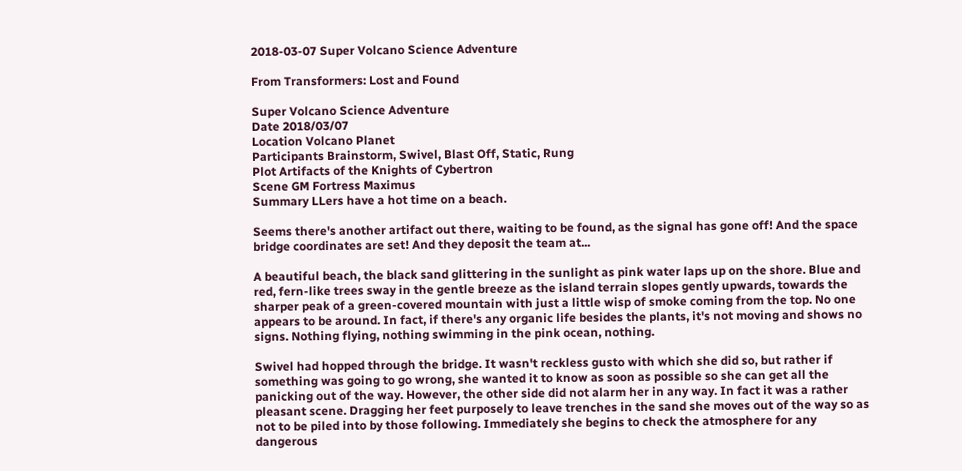2018-03-07 Super Volcano Science Adventure

From Transformers: Lost and Found

Super Volcano Science Adventure
Date 2018/03/07
Location Volcano Planet
Participants Brainstorm, Swivel, Blast Off, Static, Rung
Plot Artifacts of the Knights of Cybertron
Scene GM Fortress Maximus
Summary LLers have a hot time on a beach.

Seems there's another artifact out there, waiting to be found, as the signal has gone off! And the space bridge coordinates are set! And they deposit the team at...

A beautiful beach, the black sand glittering in the sunlight as pink water laps up on the shore. Blue and red, fern-like trees sway in the gentle breeze as the island terrain slopes gently upwards, towards the sharper peak of a green-covered mountain with just a little wisp of smoke coming from the top. No one appears to be around. In fact, if there's any organic life besides the plants, it's not moving and shows no signs. Nothing flying, nothing swimming in the pink ocean, nothing.

Swivel had hopped through the bridge. It wasn't reckless gusto with which she did so, but rather if something was going to go wrong, she wanted it to know as soon as possible so she can get all the panicking out of the way. However, the other side did not alarm her in any way. In fact it was a rather pleasant scene. Dragging her feet purposely to leave trenches in the sand she moves out of the way so as not to be piled into by those following. Immediately she begins to check the atmosphere for any dangerous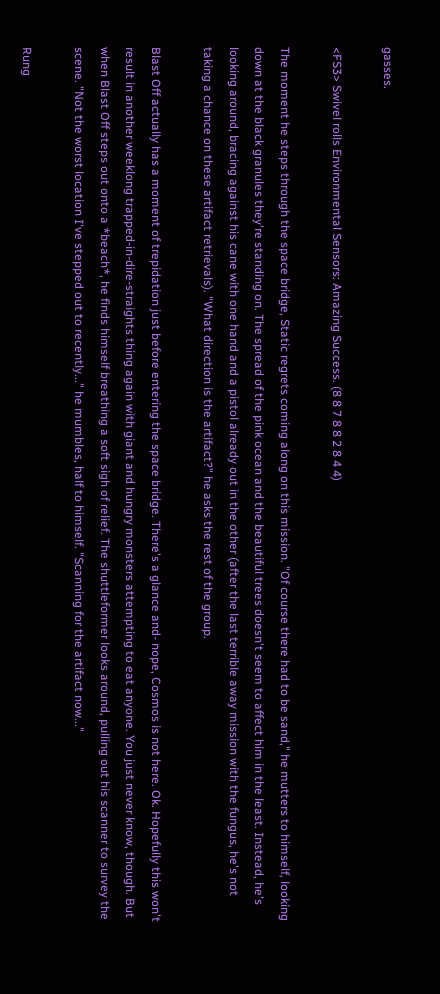gasses.

<FS3> Swivel rolls Environmental Sensors: Amazing Success. (8 8 7 8 8 2 8 4 4)

The moment he steps through the space bridge, Static regrets coming along on this mission. "Of course there had to be sand," he mutters to himself, looking down at the black granules they're standing on. The spread of the pink ocean and the beautiful trees doesn't seem to affect him in the least. Instead, he's looking around, bracing against his cane with one hand and a pistol already out in the other (after the last terrible away mission with the fungus, he's not taking a chance on these artifact retrievals). "What direction is the artifact?" he asks the rest of the group.

Blast Off actually has a moment of trepidation just before entering the space bridge. There's a glance and- nope, Cosmos is not here. Ok. Hopefully this won't result in another weeklong trapped-in-dire-straights thing again with giant and hungry monsters attempting to eat anyone. You just never know, though. But when Blast Off steps out onto a *beach*, he finds himself breathing a soft sigh of relief. The shuttleformer looks around, pulling out his scanner to survey the scene. "Not the worst location I've stepped out to recently..." he mumbles, half to himself. "Scanning for the artifact now..."

Rung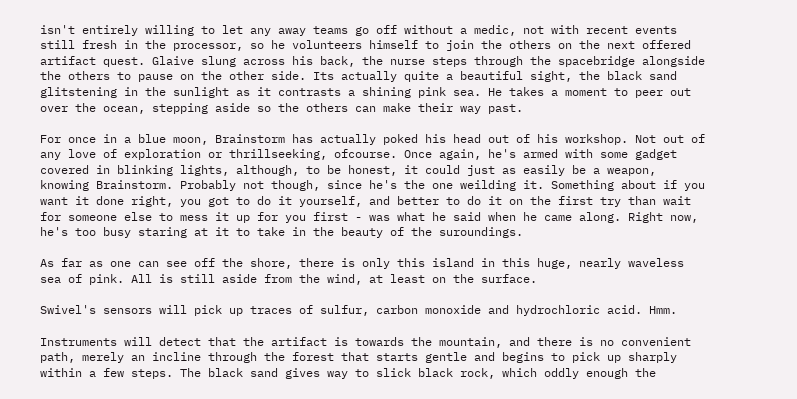isn't entirely willing to let any away teams go off without a medic, not with recent events still fresh in the processor, so he volunteers himself to join the others on the next offered artifact quest. Glaive slung across his back, the nurse steps through the spacebridge alongside the others to pause on the other side. Its actually quite a beautiful sight, the black sand glitstening in the sunlight as it contrasts a shining pink sea. He takes a moment to peer out over the ocean, stepping aside so the others can make their way past.

For once in a blue moon, Brainstorm has actually poked his head out of his workshop. Not out of any love of exploration or thrillseeking, ofcourse. Once again, he's armed with some gadget covered in blinking lights, although, to be honest, it could just as easily be a weapon, knowing Brainstorm. Probably not though, since he's the one weilding it. Something about if you want it done right, you got to do it yourself, and better to do it on the first try than wait for someone else to mess it up for you first - was what he said when he came along. Right now, he's too busy staring at it to take in the beauty of the suroundings.

As far as one can see off the shore, there is only this island in this huge, nearly waveless sea of pink. All is still aside from the wind, at least on the surface.

Swivel's sensors will pick up traces of sulfur, carbon monoxide and hydrochloric acid. Hmm.

Instruments will detect that the artifact is towards the mountain, and there is no convenient path, merely an incline through the forest that starts gentle and begins to pick up sharply within a few steps. The black sand gives way to slick black rock, which oddly enough the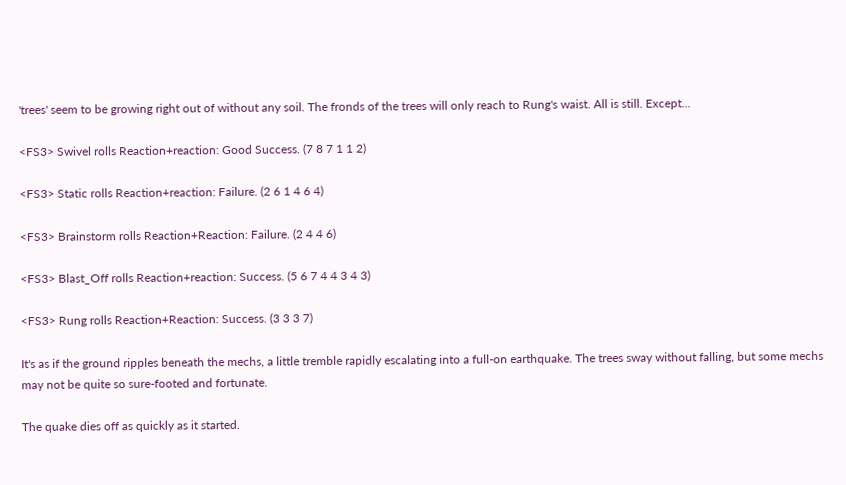'trees' seem to be growing right out of without any soil. The fronds of the trees will only reach to Rung's waist. All is still. Except...

<FS3> Swivel rolls Reaction+reaction: Good Success. (7 8 7 1 1 2)

<FS3> Static rolls Reaction+reaction: Failure. (2 6 1 4 6 4)

<FS3> Brainstorm rolls Reaction+Reaction: Failure. (2 4 4 6)

<FS3> Blast_Off rolls Reaction+reaction: Success. (5 6 7 4 4 3 4 3)

<FS3> Rung rolls Reaction+Reaction: Success. (3 3 3 7)

It's as if the ground ripples beneath the mechs, a little tremble rapidly escalating into a full-on earthquake. The trees sway without falling, but some mechs may not be quite so sure-footed and fortunate.

The quake dies off as quickly as it started.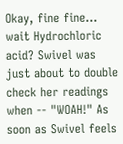Okay, fine fine... wait Hydrochloric acid? Swivel was just about to double check her readings when -- "WOAH!" As soon as Swivel feels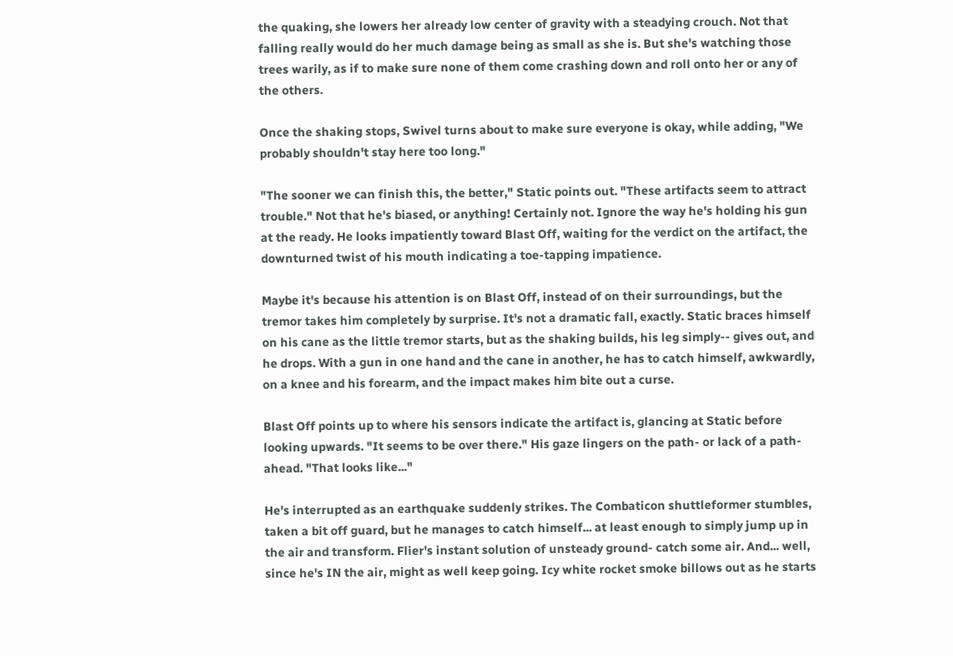the quaking, she lowers her already low center of gravity with a steadying crouch. Not that falling really would do her much damage being as small as she is. But she's watching those trees warily, as if to make sure none of them come crashing down and roll onto her or any of the others.

Once the shaking stops, Swivel turns about to make sure everyone is okay, while adding, "We probably shouldn't stay here too long."

"The sooner we can finish this, the better," Static points out. "These artifacts seem to attract trouble." Not that he's biased, or anything! Certainly not. Ignore the way he's holding his gun at the ready. He looks impatiently toward Blast Off, waiting for the verdict on the artifact, the downturned twist of his mouth indicating a toe-tapping impatience.

Maybe it's because his attention is on Blast Off, instead of on their surroundings, but the tremor takes him completely by surprise. It's not a dramatic fall, exactly. Static braces himself on his cane as the little tremor starts, but as the shaking builds, his leg simply-- gives out, and he drops. With a gun in one hand and the cane in another, he has to catch himself, awkwardly, on a knee and his forearm, and the impact makes him bite out a curse.

Blast Off points up to where his sensors indicate the artifact is, glancing at Static before looking upwards. "It seems to be over there." His gaze lingers on the path- or lack of a path- ahead. "That looks like..."

He's interrupted as an earthquake suddenly strikes. The Combaticon shuttleformer stumbles, taken a bit off guard, but he manages to catch himself... at least enough to simply jump up in the air and transform. Flier's instant solution of unsteady ground- catch some air. And... well, since he's IN the air, might as well keep going. Icy white rocket smoke billows out as he starts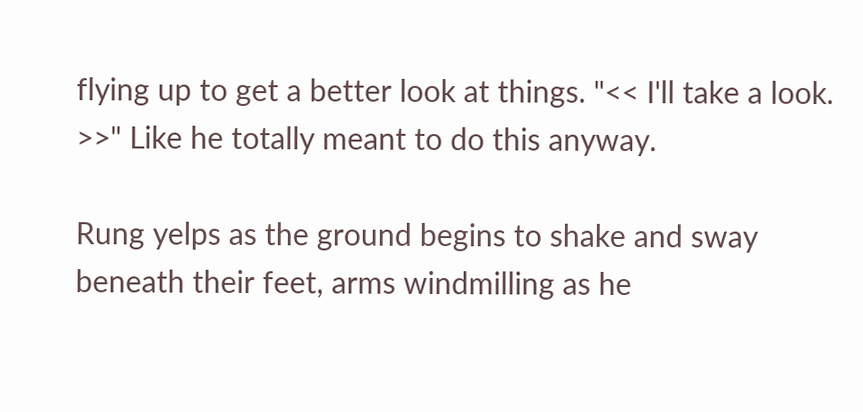flying up to get a better look at things. "<< I'll take a look. >>" Like he totally meant to do this anyway.

Rung yelps as the ground begins to shake and sway beneath their feet, arms windmilling as he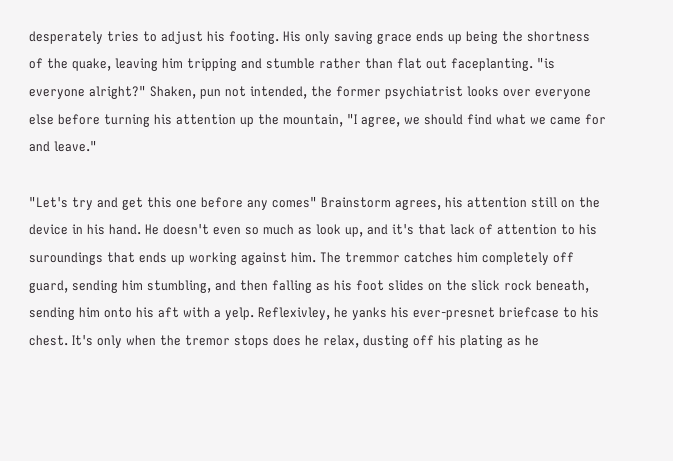desperately tries to adjust his footing. His only saving grace ends up being the shortness of the quake, leaving him tripping and stumble rather than flat out faceplanting. "is everyone alright?" Shaken, pun not intended, the former psychiatrist looks over everyone else before turning his attention up the mountain, "I agree, we should find what we came for and leave."

"Let's try and get this one before any comes" Brainstorm agrees, his attention still on the device in his hand. He doesn't even so much as look up, and it's that lack of attention to his suroundings that ends up working against him. The tremmor catches him completely off guard, sending him stumbling, and then falling as his foot slides on the slick rock beneath, sending him onto his aft with a yelp. Reflexivley, he yanks his ever-presnet briefcase to his chest. It's only when the tremor stops does he relax, dusting off his plating as he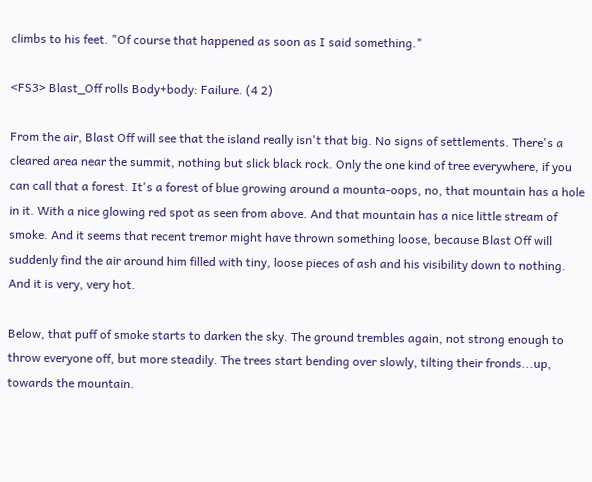climbs to his feet. "Of course that happened as soon as I said something."

<FS3> Blast_Off rolls Body+body: Failure. (4 2)

From the air, Blast Off will see that the island really isn't that big. No signs of settlements. There's a cleared area near the summit, nothing but slick black rock. Only the one kind of tree everywhere, if you can call that a forest. It's a forest of blue growing around a mounta-oops, no, that mountain has a hole in it. With a nice glowing red spot as seen from above. And that mountain has a nice little stream of smoke. And it seems that recent tremor might have thrown something loose, because Blast Off will suddenly find the air around him filled with tiny, loose pieces of ash and his visibility down to nothing. And it is very, very hot.

Below, that puff of smoke starts to darken the sky. The ground trembles again, not strong enough to throw everyone off, but more steadily. The trees start bending over slowly, tilting their fronds...up, towards the mountain.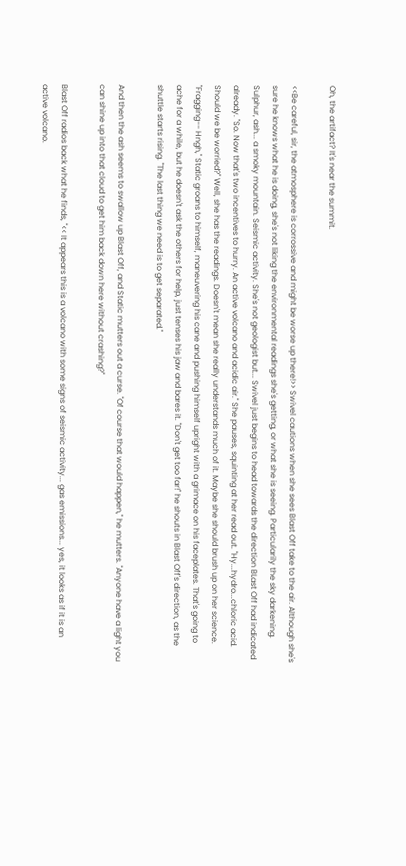Oh, the artifact? It's near the summit.

<<Be careful, sir, the atmosphere is corrossive and might be worse up there!>> Swivel cautions when she sees Blast Off take to the air. Although she's sure he knows what he is doing, she's not liking the environmental readings she's getting, or what she is seeing. Particularily the sky darkening. Sulphur, ash... a smoky mountain. Seismic activity. She's not geologist but... Swivel just begins to head towards the direction BLast Off had indicated already. "So. Now that's two incentives to hurry. An active volcano and acidic air." She pauses, squinting at her read out. "Hy...hydro...chloric acid. Should we be worried?" Well, she has the readings. Doesn't mean she really understands much of it. Maybe she should brush up on her science. "Fragging-- Hngh," Static groans to himself, maneuvering his cane and pushing himself upright with a grimace on his faceplates. That's going to ache for a while, but he doesn't ask the others for help, just tenses his jaw and bares it. "Don't get too far!" he shouts in Blast Off's direction, as the shuttle starts rising. "The last thing we need is to get separated."

And then the ash seems to swallow up Blast Off, and Static mutters out a curse. "Of course that would happen," he mutters. "Anyone have a light you can shine up into that cloud to get him back down here without crashing?"

Blast Off radios back what he finds, "<< It appears this is a volcano with some signs of seismic activity... gas emissions... yes, it looks as if it is an active volcano.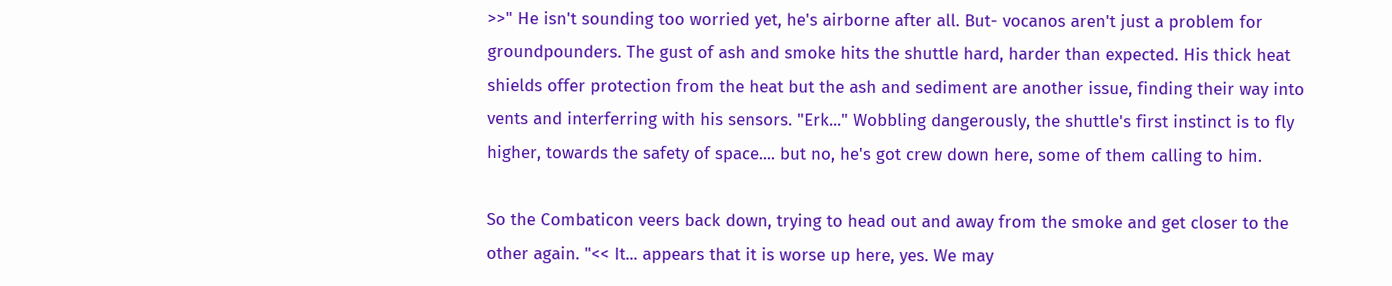>>" He isn't sounding too worried yet, he's airborne after all. But- vocanos aren't just a problem for groundpounders. The gust of ash and smoke hits the shuttle hard, harder than expected. His thick heat shields offer protection from the heat but the ash and sediment are another issue, finding their way into vents and interferring with his sensors. "Erk..." Wobbling dangerously, the shuttle's first instinct is to fly higher, towards the safety of space.... but no, he's got crew down here, some of them calling to him.

So the Combaticon veers back down, trying to head out and away from the smoke and get closer to the other again. "<< It... appears that it is worse up here, yes. We may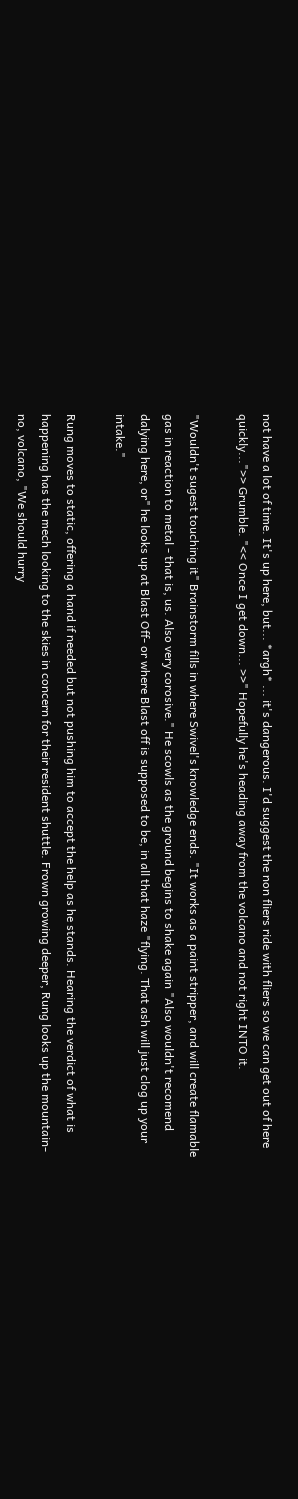not have a lot of time. It's up here, but... *argh* ... it's dangerous. I'd suggest the non fliers ride with fliers so we can get out of here quickly...">> Grumble. "<< Once I get down... >>" Hopefully he's heading away from the volcano and not right INTO it.

"Wouldn't sugest touching it" Brainstorm fills in where Swivel's knowledge ends. "It works as a paint stripper, and will create flamable gas in reaction to metal - that is, us. Also very corosive." He scowls as the ground begins to shake again "Also wouldn't recomend dalying here, or" he looks up at Blast Off- or where Blast off is supposed to be, in all that haze "flying. That ash will just clog up your intake."

Rung moves to static, offering a hand if needed but not pushing him to accept the help as he stands. Hearing the verdict of what is happening has the mech looking to the skies in concern for their resident shuttle. Frown growing deeper, Rung looks up the mountain- no, volcano, "We should hurry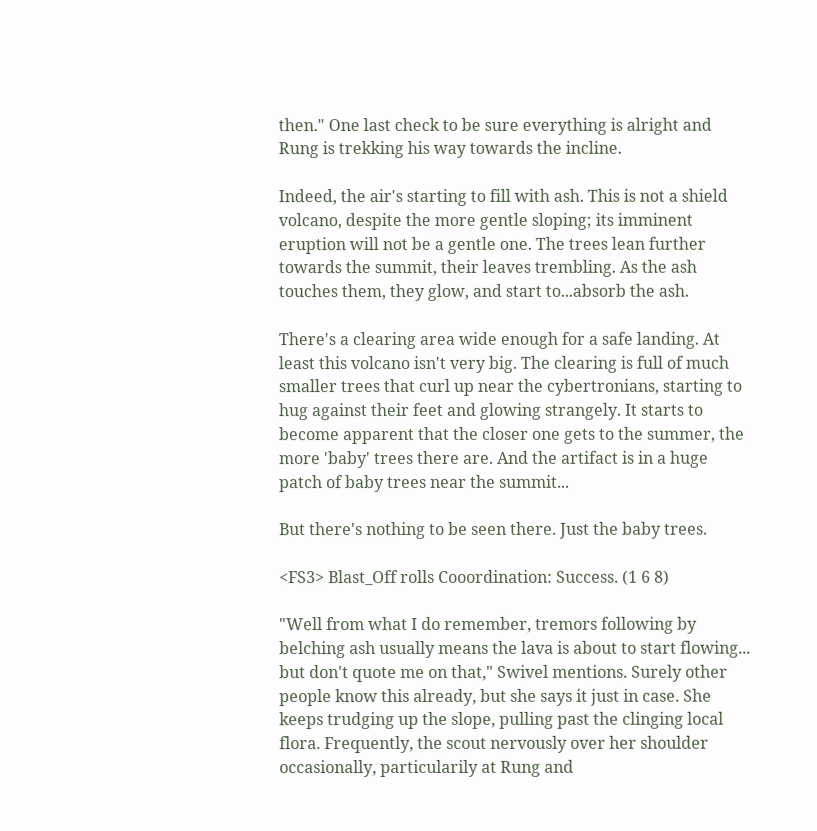then." One last check to be sure everything is alright and Rung is trekking his way towards the incline.

Indeed, the air's starting to fill with ash. This is not a shield volcano, despite the more gentle sloping; its imminent eruption will not be a gentle one. The trees lean further towards the summit, their leaves trembling. As the ash touches them, they glow, and start to...absorb the ash.

There's a clearing area wide enough for a safe landing. At least this volcano isn't very big. The clearing is full of much smaller trees that curl up near the cybertronians, starting to hug against their feet and glowing strangely. It starts to become apparent that the closer one gets to the summer, the more 'baby' trees there are. And the artifact is in a huge patch of baby trees near the summit...

But there's nothing to be seen there. Just the baby trees.

<FS3> Blast_Off rolls Cooordination: Success. (1 6 8)

"Well from what I do remember, tremors following by belching ash usually means the lava is about to start flowing... but don't quote me on that," Swivel mentions. Surely other people know this already, but she says it just in case. She keeps trudging up the slope, pulling past the clinging local flora. Frequently, the scout nervously over her shoulder occasionally, particularily at Rung and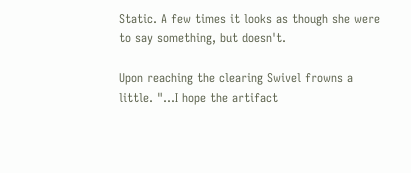Static. A few times it looks as though she were to say something, but doesn't.

Upon reaching the clearing Swivel frowns a little. "...I hope the artifact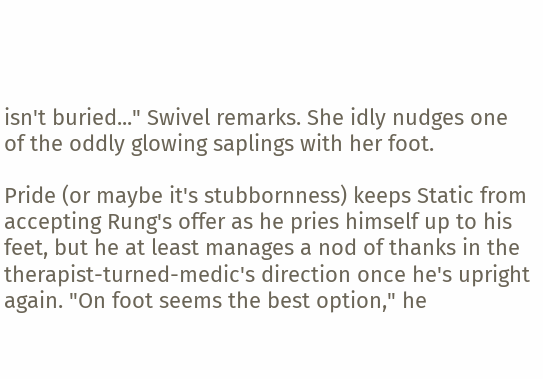isn't buried..." Swivel remarks. She idly nudges one of the oddly glowing saplings with her foot.

Pride (or maybe it's stubbornness) keeps Static from accepting Rung's offer as he pries himself up to his feet, but he at least manages a nod of thanks in the therapist-turned-medic's direction once he's upright again. "On foot seems the best option," he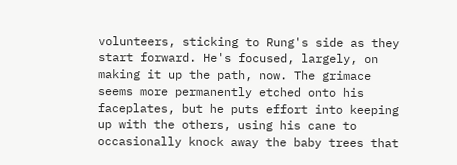volunteers, sticking to Rung's side as they start forward. He's focused, largely, on making it up the path, now. The grimace seems more permanently etched onto his faceplates, but he puts effort into keeping up with the others, using his cane to occasionally knock away the baby trees that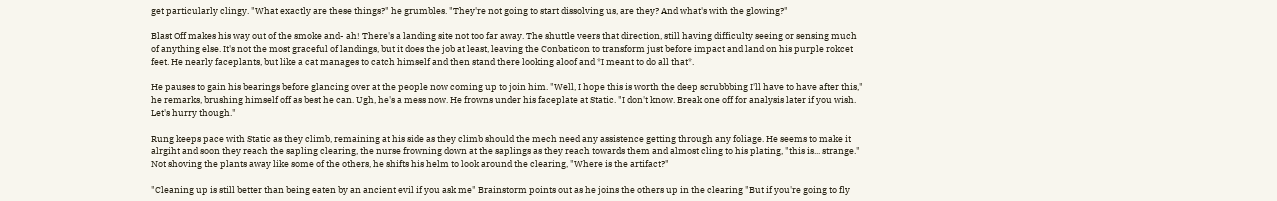get particularly clingy. "What exactly are these things?" he grumbles. "They're not going to start dissolving us, are they? And what's with the glowing?"

Blast Off makes his way out of the smoke and- ah! There's a landing site not too far away. The shuttle veers that direction, still having difficulty seeing or sensing much of anything else. It's not the most graceful of landings, but it does the job at least, leaving the Conbaticon to transform just before impact and land on his purple rokcet feet. He nearly faceplants, but like a cat manages to catch himself and then stand there looking aloof and *I meant to do all that*.

He pauses to gain his bearings before glancing over at the people now coming up to join him. "Well, I hope this is worth the deep scrubbbing I'll have to have after this," he remarks, brushing himself off as best he can. Ugh, he's a mess now. He frowns under his faceplate at Static. "I don't know. Break one off for analysis later if you wish. Let's hurry though."

Rung keeps pace with Static as they climb, remaining at his side as they climb should the mech need any assistence getting through any foliage. He seems to make it alrgiht and soon they reach the sapling clearing, the nurse frowning down at the saplings as they reach towards them and almost cling to his plating, "this is... strange." Not shoving the plants away like some of the others, he shifts his helm to look around the clearing, "Where is the artifact?"

"Cleaning up is still better than being eaten by an ancient evil if you ask me" Brainstorm points out as he joins the others up in the clearing "But if you're going to fly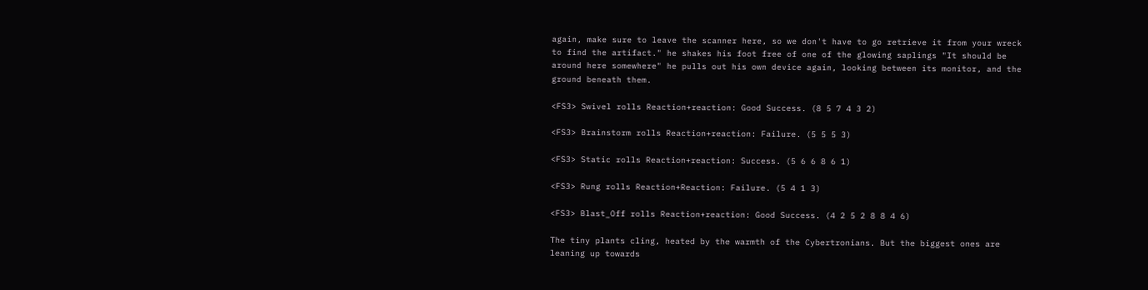again, make sure to leave the scanner here, so we don't have to go retrieve it from your wreck to find the artifact." he shakes his foot free of one of the glowing saplings "It should be around here somewhere" he pulls out his own device again, looking between its monitor, and the ground beneath them.

<FS3> Swivel rolls Reaction+reaction: Good Success. (8 5 7 4 3 2)

<FS3> Brainstorm rolls Reaction+reaction: Failure. (5 5 5 3)

<FS3> Static rolls Reaction+reaction: Success. (5 6 6 8 6 1)

<FS3> Rung rolls Reaction+Reaction: Failure. (5 4 1 3)

<FS3> Blast_Off rolls Reaction+reaction: Good Success. (4 2 5 2 8 8 4 6)

The tiny plants cling, heated by the warmth of the Cybertronians. But the biggest ones are leaning up towards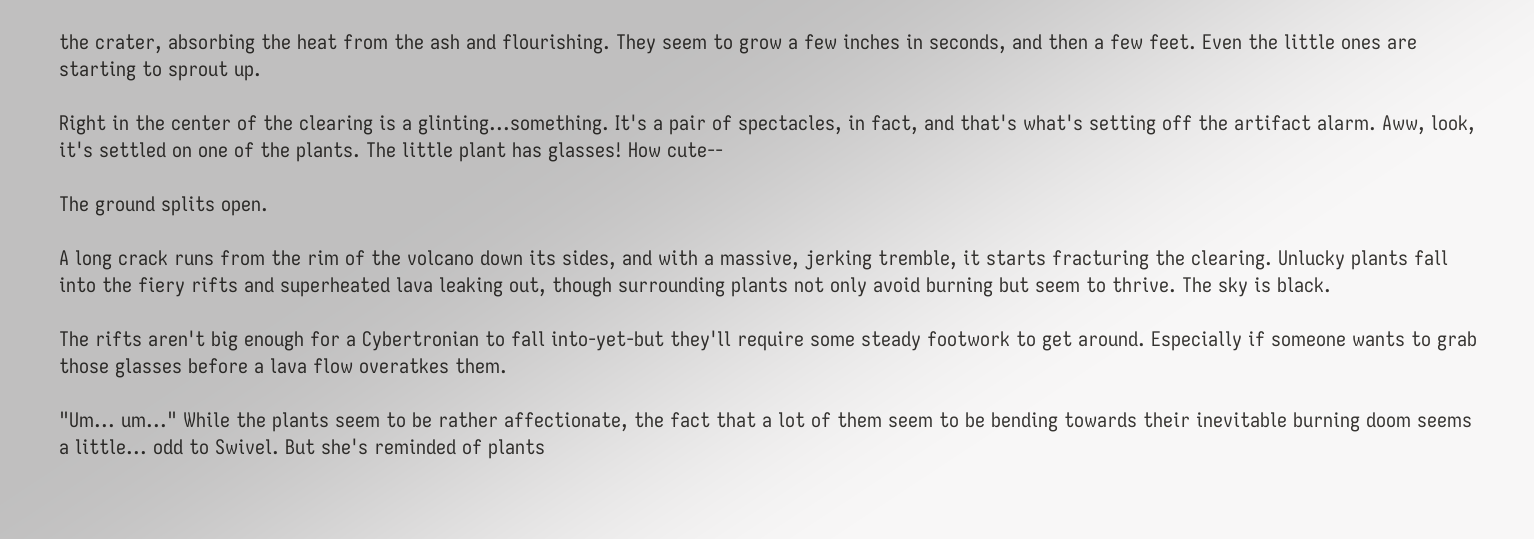the crater, absorbing the heat from the ash and flourishing. They seem to grow a few inches in seconds, and then a few feet. Even the little ones are starting to sprout up.

Right in the center of the clearing is a glinting...something. It's a pair of spectacles, in fact, and that's what's setting off the artifact alarm. Aww, look, it's settled on one of the plants. The little plant has glasses! How cute--

The ground splits open.

A long crack runs from the rim of the volcano down its sides, and with a massive, jerking tremble, it starts fracturing the clearing. Unlucky plants fall into the fiery rifts and superheated lava leaking out, though surrounding plants not only avoid burning but seem to thrive. The sky is black.

The rifts aren't big enough for a Cybertronian to fall into-yet-but they'll require some steady footwork to get around. Especially if someone wants to grab those glasses before a lava flow overatkes them.

"Um... um..." While the plants seem to be rather affectionate, the fact that a lot of them seem to be bending towards their inevitable burning doom seems a little... odd to Swivel. But she's reminded of plants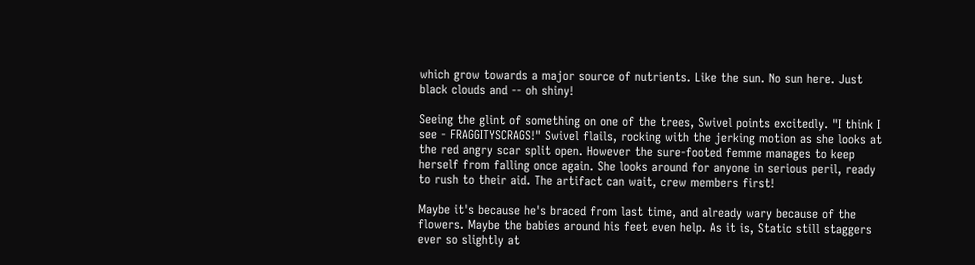which grow towards a major source of nutrients. Like the sun. No sun here. Just black clouds and -- oh shiny!

Seeing the glint of something on one of the trees, Swivel points excitedly. "I think I see - FRAGGITYSCRAGS!" Swivel flails, rocking with the jerking motion as she looks at the red angry scar split open. However the sure-footed femme manages to keep herself from falling once again. She looks around for anyone in serious peril, ready to rush to their aid. The artifact can wait, crew members first!

Maybe it's because he's braced from last time, and already wary because of the flowers. Maybe the babies around his feet even help. As it is, Static still staggers ever so slightly at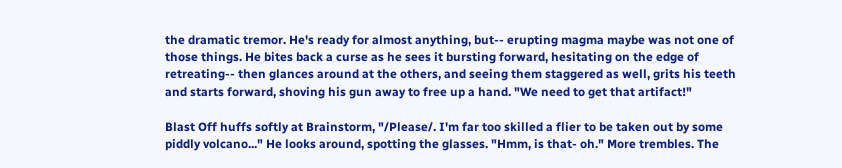the dramatic tremor. He's ready for almost anything, but-- erupting magma maybe was not one of those things. He bites back a curse as he sees it bursting forward, hesitating on the edge of retreating-- then glances around at the others, and seeing them staggered as well, grits his teeth and starts forward, shoving his gun away to free up a hand. "We need to get that artifact!"

Blast Off huffs softly at Brainstorm, "/Please/. I'm far too skilled a flier to be taken out by some piddly volcano..." He looks around, spotting the glasses. "Hmm, is that- oh." More trembles. The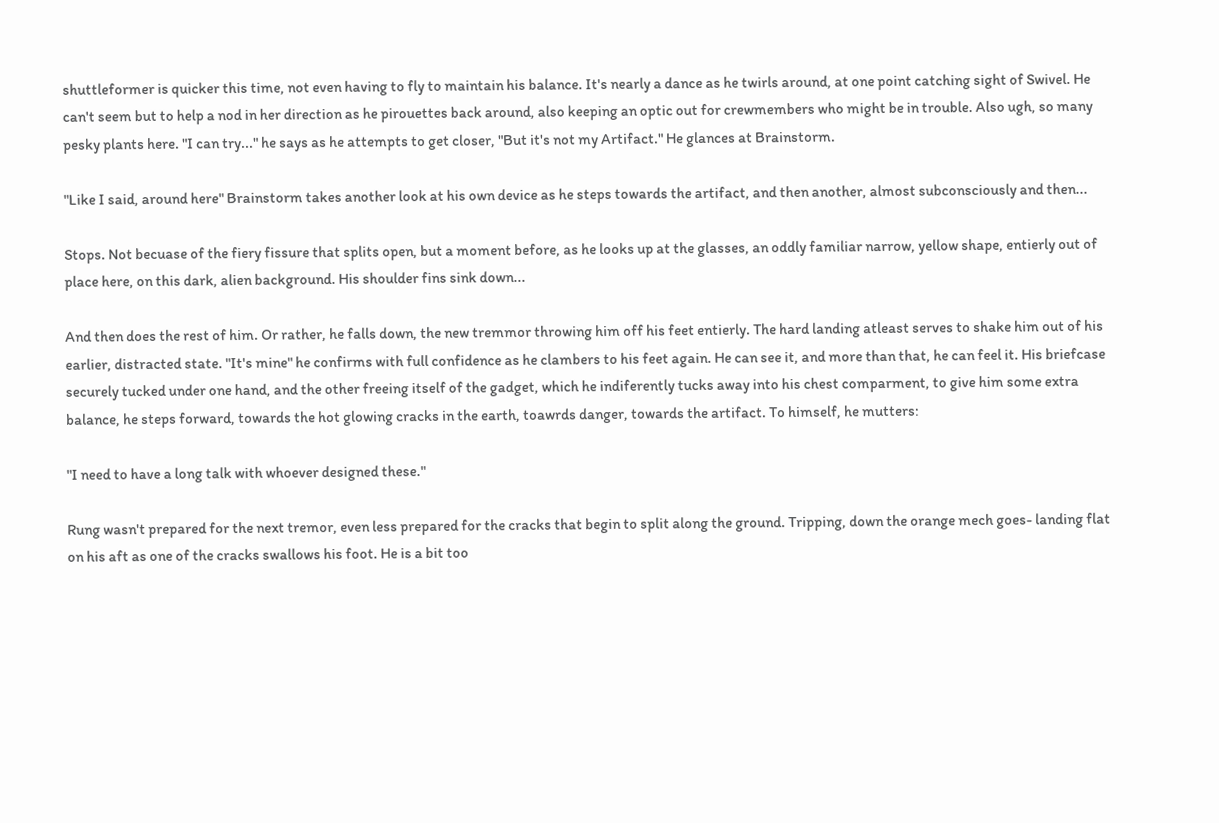shuttleformer is quicker this time, not even having to fly to maintain his balance. It's nearly a dance as he twirls around, at one point catching sight of Swivel. He can't seem but to help a nod in her direction as he pirouettes back around, also keeping an optic out for crewmembers who might be in trouble. Also ugh, so many pesky plants here. "I can try..." he says as he attempts to get closer, "But it's not my Artifact." He glances at Brainstorm.

"Like I said, around here" Brainstorm takes another look at his own device as he steps towards the artifact, and then another, almost subconsciously and then...

Stops. Not becuase of the fiery fissure that splits open, but a moment before, as he looks up at the glasses, an oddly familiar narrow, yellow shape, entierly out of place here, on this dark, alien background. His shoulder fins sink down...

And then does the rest of him. Or rather, he falls down, the new tremmor throwing him off his feet entierly. The hard landing atleast serves to shake him out of his earlier, distracted state. "It's mine" he confirms with full confidence as he clambers to his feet again. He can see it, and more than that, he can feel it. His briefcase securely tucked under one hand, and the other freeing itself of the gadget, which he indiferently tucks away into his chest comparment, to give him some extra balance, he steps forward, towards the hot glowing cracks in the earth, toawrds danger, towards the artifact. To himself, he mutters:

"I need to have a long talk with whoever designed these."

Rung wasn't prepared for the next tremor, even less prepared for the cracks that begin to split along the ground. Tripping, down the orange mech goes- landing flat on his aft as one of the cracks swallows his foot. He is a bit too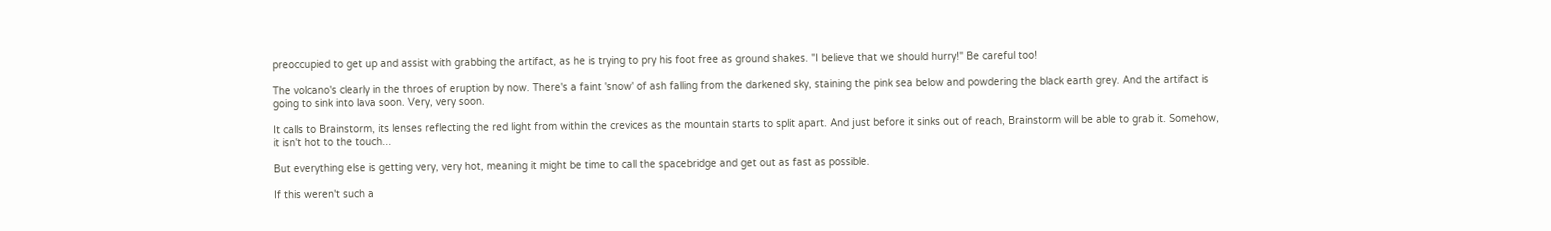preoccupied to get up and assist with grabbing the artifact, as he is trying to pry his foot free as ground shakes. "I believe that we should hurry!" Be careful too!

The volcano's clearly in the throes of eruption by now. There's a faint 'snow' of ash falling from the darkened sky, staining the pink sea below and powdering the black earth grey. And the artifact is going to sink into lava soon. Very, very soon.

It calls to Brainstorm, its lenses reflecting the red light from within the crevices as the mountain starts to split apart. And just before it sinks out of reach, Brainstorm will be able to grab it. Somehow, it isn't hot to the touch...

But everything else is getting very, very hot, meaning it might be time to call the spacebridge and get out as fast as possible.

If this weren't such a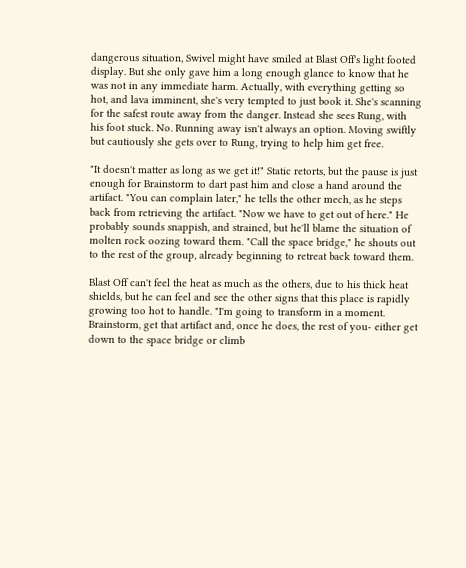dangerous situation, Swivel might have smiled at Blast Off's light footed display. But she only gave him a long enough glance to know that he was not in any immediate harm. Actually, with everything getting so hot, and lava imminent, she's very tempted to just book it. She's scanning for the safest route away from the danger. Instead she sees Rung, with his foot stuck. No. Running away isn't always an option. Moving swiftly but cautiously she gets over to Rung, trying to help him get free.

"It doesn't matter as long as we get it!" Static retorts, but the pause is just enough for Brainstorm to dart past him and close a hand around the artifact. "You can complain later," he tells the other mech, as he steps back from retrieving the artifact. "Now we have to get out of here." He probably sounds snappish, and strained, but he'll blame the situation of molten rock oozing toward them. "Call the space bridge," he shouts out to the rest of the group, already beginning to retreat back toward them.

Blast Off can't feel the heat as much as the others, due to his thick heat shields, but he can feel and see the other signs that this place is rapidly growing too hot to handle. "I'm going to transform in a moment. Brainstorm, get that artifact and, once he does, the rest of you- either get down to the space bridge or climb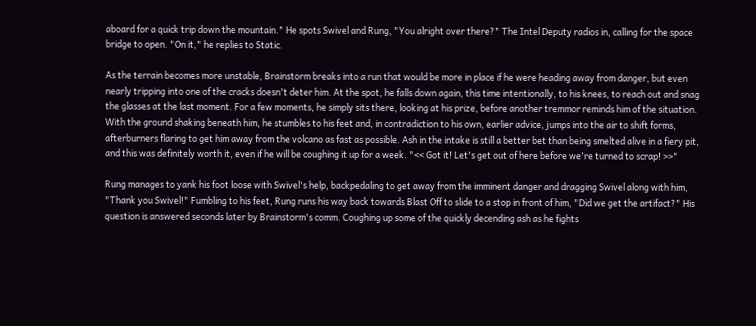aboard for a quick trip down the mountain." He spots Swivel and Rung, "You alright over there?" The Intel Deputy radios in, calling for the space bridge to open. "On it," he replies to Static.

As the terrain becomes more unstable, Brainstorm breaks into a run that would be more in place if he were heading away from danger, but even nearly tripping into one of the cracks doesn't deter him. At the spot, he falls down again, this time intentionally, to his knees, to reach out and snag the glasses at the last moment. For a few moments, he simply sits there, looking at his prize, before another tremmor reminds him of the situation. With the ground shaking beneath him, he stumbles to his feet and, in contradiction to his own, earlier advice, jumps into the air to shift forms, afterburners flaring to get him away from the volcano as fast as possible. Ash in the intake is still a better bet than being smelted alive in a fiery pit, and this was definitely worth it, even if he will be coughing it up for a week. "<< Got it! Let's get out of here before we're turned to scrap! >>"

Rung manages to yank his foot loose with Swivel's help, backpedaling to get away from the imminent danger and dragging Swivel along with him, "Thank you Swivel!" Fumbling to his feet, Rung runs his way back towards Blast Off to slide to a stop in front of him, "Did we get the artifact?" His question is answered seconds later by Brainstorm's comm. Coughing up some of the quickly decending ash as he fights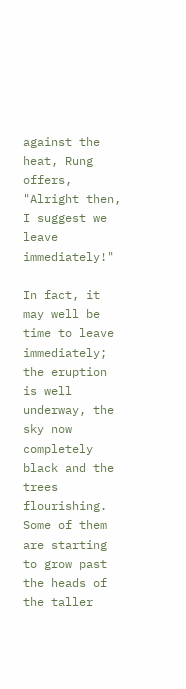against the heat, Rung offers, "Alright then, I suggest we leave immediately!"

In fact, it may well be time to leave immediately; the eruption is well underway, the sky now completely black and the trees flourishing. Some of them are starting to grow past the heads of the taller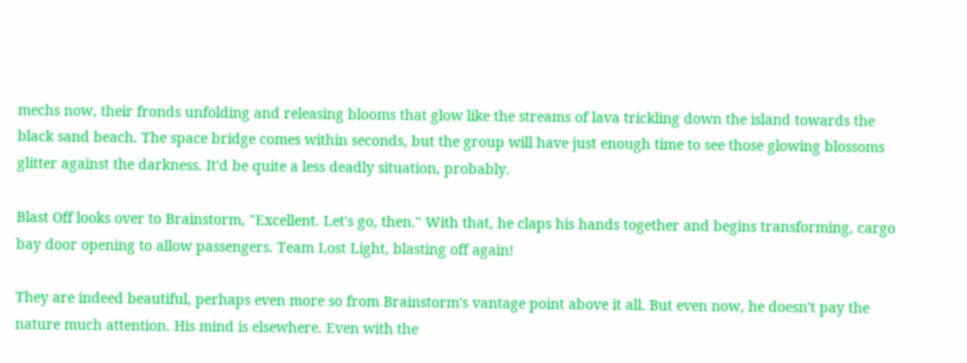mechs now, their fronds unfolding and releasing blooms that glow like the streams of lava trickling down the island towards the black sand beach. The space bridge comes within seconds, but the group will have just enough time to see those glowing blossoms glitter against the darkness. It'd be quite a less deadly situation, probably.

Blast Off looks over to Brainstorm, "Excellent. Let's go, then." With that, he claps his hands together and begins transforming, cargo bay door opening to allow passengers. Team Lost Light, blasting off again!

They are indeed beautiful, perhaps even more so from Brainstorm's vantage point above it all. But even now, he doesn't pay the nature much attention. His mind is elsewhere. Even with the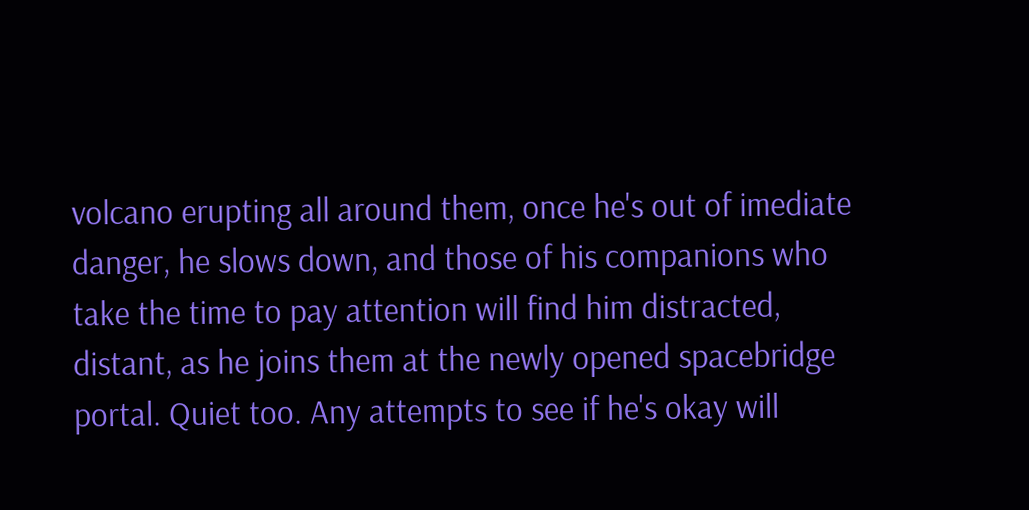volcano erupting all around them, once he's out of imediate danger, he slows down, and those of his companions who take the time to pay attention will find him distracted, distant, as he joins them at the newly opened spacebridge portal. Quiet too. Any attempts to see if he's okay will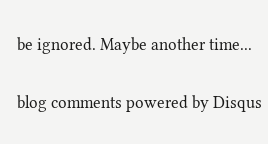be ignored. Maybe another time...

blog comments powered by Disqus